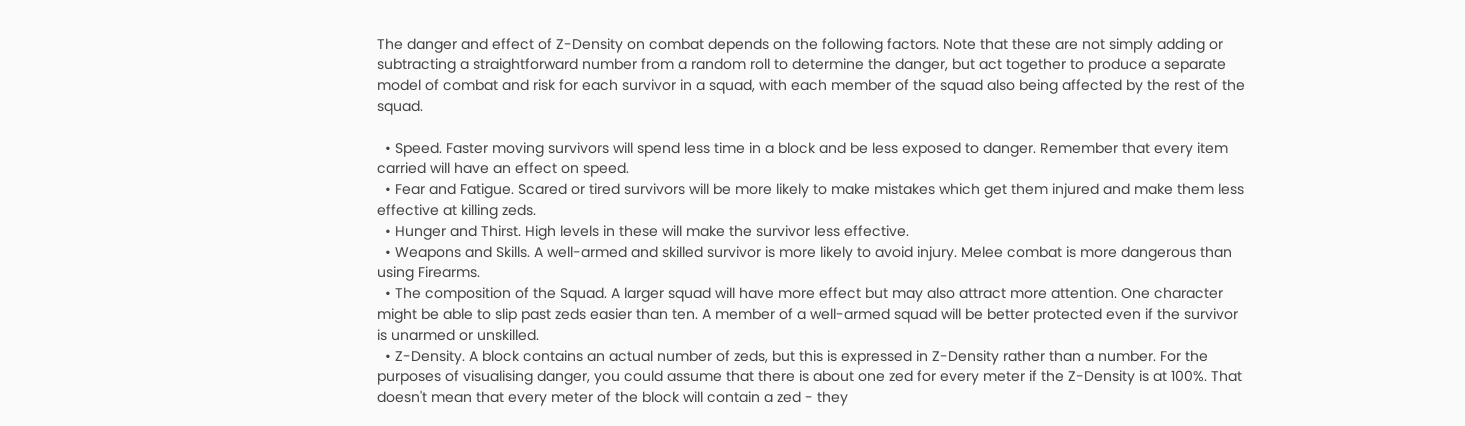The danger and effect of Z-Density on combat depends on the following factors. Note that these are not simply adding or subtracting a straightforward number from a random roll to determine the danger, but act together to produce a separate model of combat and risk for each survivor in a squad, with each member of the squad also being affected by the rest of the squad.

  • Speed. Faster moving survivors will spend less time in a block and be less exposed to danger. Remember that every item carried will have an effect on speed.
  • Fear and Fatigue. Scared or tired survivors will be more likely to make mistakes which get them injured and make them less effective at killing zeds.
  • Hunger and Thirst. High levels in these will make the survivor less effective.
  • Weapons and Skills. A well-armed and skilled survivor is more likely to avoid injury. Melee combat is more dangerous than using Firearms.
  • The composition of the Squad. A larger squad will have more effect but may also attract more attention. One character might be able to slip past zeds easier than ten. A member of a well-armed squad will be better protected even if the survivor is unarmed or unskilled.
  • Z-Density. A block contains an actual number of zeds, but this is expressed in Z-Density rather than a number. For the purposes of visualising danger, you could assume that there is about one zed for every meter if the Z-Density is at 100%. That doesn't mean that every meter of the block will contain a zed - they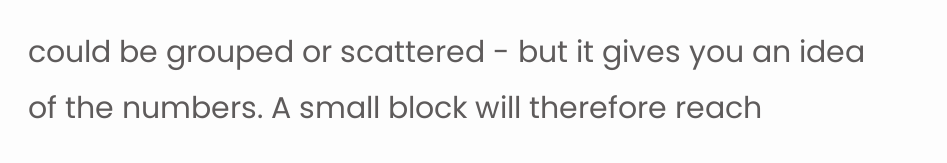could be grouped or scattered - but it gives you an idea of the numbers. A small block will therefore reach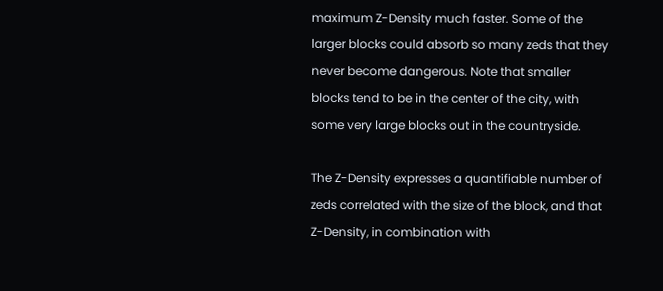maximum Z-Density much faster. Some of the larger blocks could absorb so many zeds that they never become dangerous. Note that smaller blocks tend to be in the center of the city, with some very large blocks out in the countryside.

The Z-Density expresses a quantifiable number of zeds correlated with the size of the block, and that Z-Density, in combination with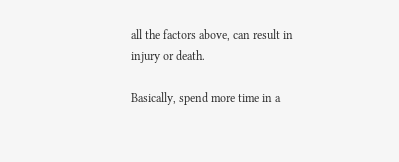all the factors above, can result in injury or death.

Basically, spend more time in a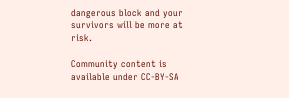dangerous block and your survivors will be more at risk.

Community content is available under CC-BY-SA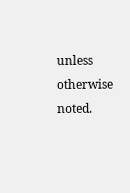unless otherwise noted.